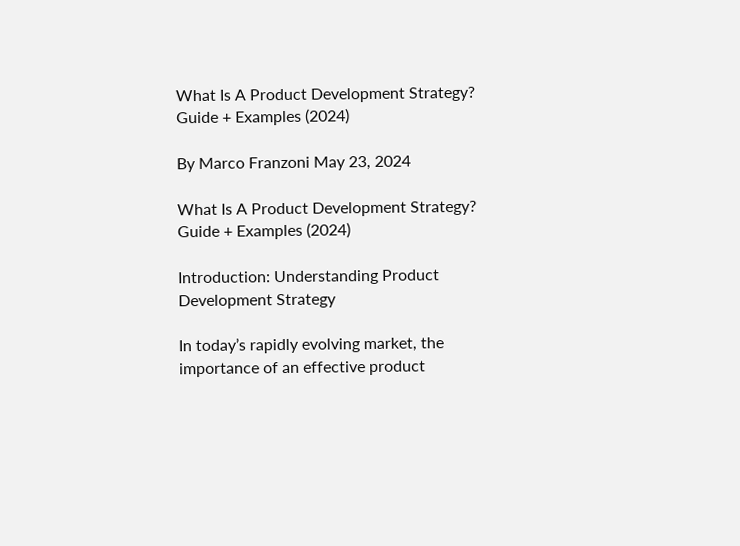What Is A Product Development Strategy? Guide + Examples (2024)

By Marco Franzoni May 23, 2024

What Is A Product Development Strategy? Guide + Examples (2024)

Introduction: Understanding Product Development Strategy

In today’s rapidly evolving market, the importance of an effective product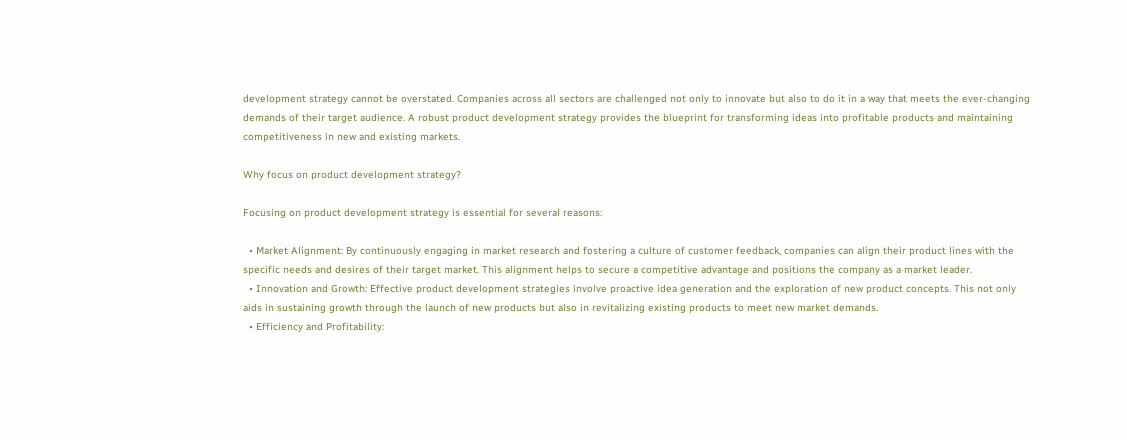development strategy cannot be overstated. Companies across all sectors are challenged not only to innovate but also to do it in a way that meets the ever-changing demands of their target audience. A robust product development strategy provides the blueprint for transforming ideas into profitable products and maintaining competitiveness in new and existing markets.

Why focus on product development strategy?

Focusing on product development strategy is essential for several reasons:

  • Market Alignment: By continuously engaging in market research and fostering a culture of customer feedback, companies can align their product lines with the specific needs and desires of their target market. This alignment helps to secure a competitive advantage and positions the company as a market leader.
  • Innovation and Growth: Effective product development strategies involve proactive idea generation and the exploration of new product concepts. This not only aids in sustaining growth through the launch of new products but also in revitalizing existing products to meet new market demands.
  • Efficiency and Profitability: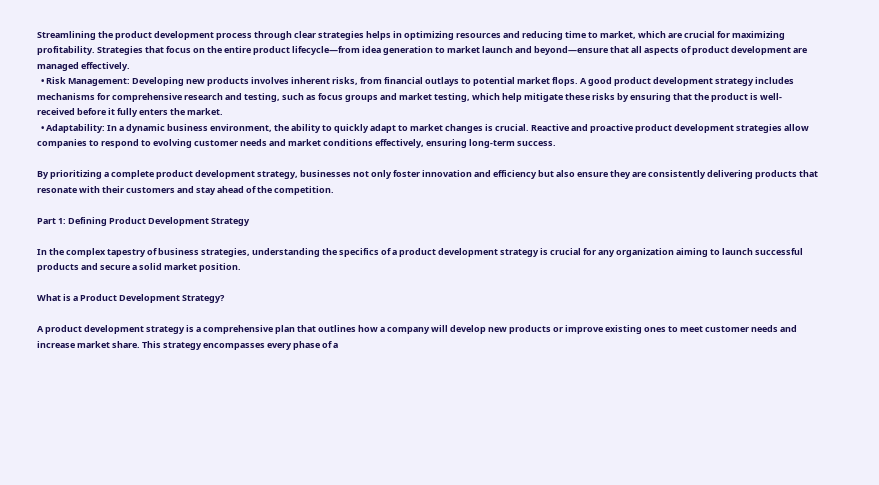Streamlining the product development process through clear strategies helps in optimizing resources and reducing time to market, which are crucial for maximizing profitability. Strategies that focus on the entire product lifecycle—from idea generation to market launch and beyond—ensure that all aspects of product development are managed effectively.
  • Risk Management: Developing new products involves inherent risks, from financial outlays to potential market flops. A good product development strategy includes mechanisms for comprehensive research and testing, such as focus groups and market testing, which help mitigate these risks by ensuring that the product is well-received before it fully enters the market.
  • Adaptability: In a dynamic business environment, the ability to quickly adapt to market changes is crucial. Reactive and proactive product development strategies allow companies to respond to evolving customer needs and market conditions effectively, ensuring long-term success.

By prioritizing a complete product development strategy, businesses not only foster innovation and efficiency but also ensure they are consistently delivering products that resonate with their customers and stay ahead of the competition.

Part 1: Defining Product Development Strategy

In the complex tapestry of business strategies, understanding the specifics of a product development strategy is crucial for any organization aiming to launch successful products and secure a solid market position.

What is a Product Development Strategy?

A product development strategy is a comprehensive plan that outlines how a company will develop new products or improve existing ones to meet customer needs and increase market share. This strategy encompasses every phase of a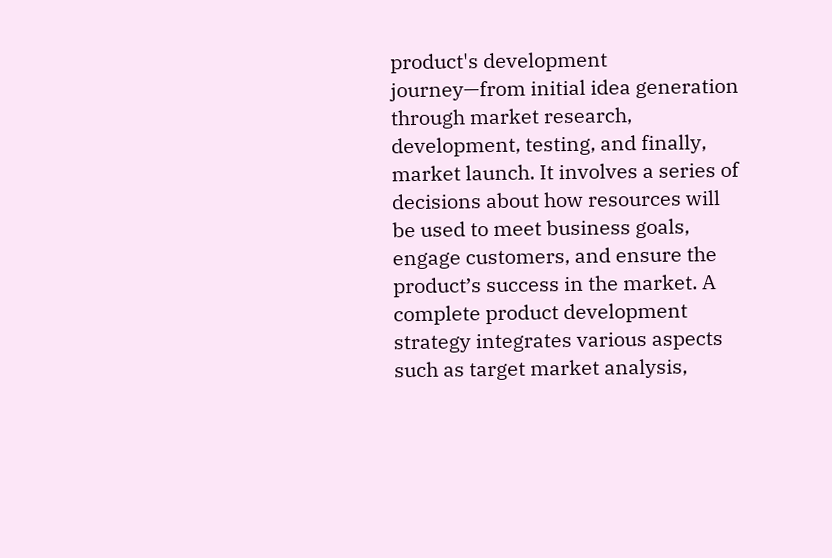product's development journey—from initial idea generation through market research, development, testing, and finally, market launch. It involves a series of decisions about how resources will be used to meet business goals, engage customers, and ensure the product’s success in the market. A complete product development strategy integrates various aspects such as target market analysis,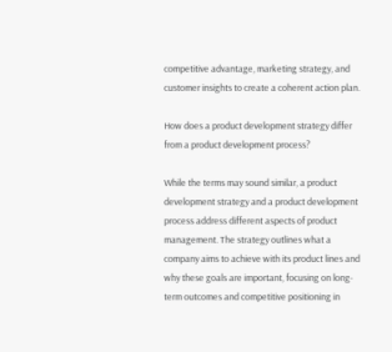competitive advantage, marketing strategy, and customer insights to create a coherent action plan.

How does a product development strategy differ from a product development process?

While the terms may sound similar, a product development strategy and a product development process address different aspects of product management. The strategy outlines what a company aims to achieve with its product lines and why these goals are important, focusing on long-term outcomes and competitive positioning in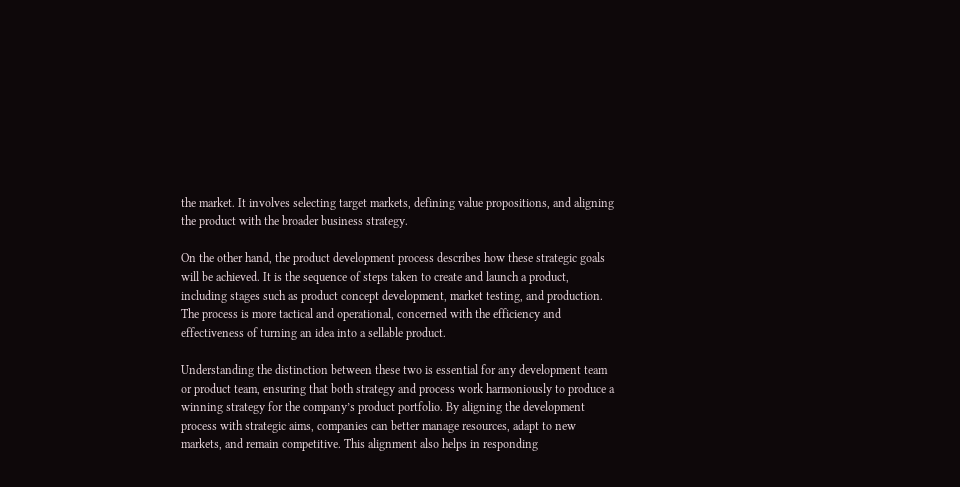the market. It involves selecting target markets, defining value propositions, and aligning the product with the broader business strategy.

On the other hand, the product development process describes how these strategic goals will be achieved. It is the sequence of steps taken to create and launch a product, including stages such as product concept development, market testing, and production. The process is more tactical and operational, concerned with the efficiency and effectiveness of turning an idea into a sellable product.

Understanding the distinction between these two is essential for any development team or product team, ensuring that both strategy and process work harmoniously to produce a winning strategy for the company’s product portfolio. By aligning the development process with strategic aims, companies can better manage resources, adapt to new markets, and remain competitive. This alignment also helps in responding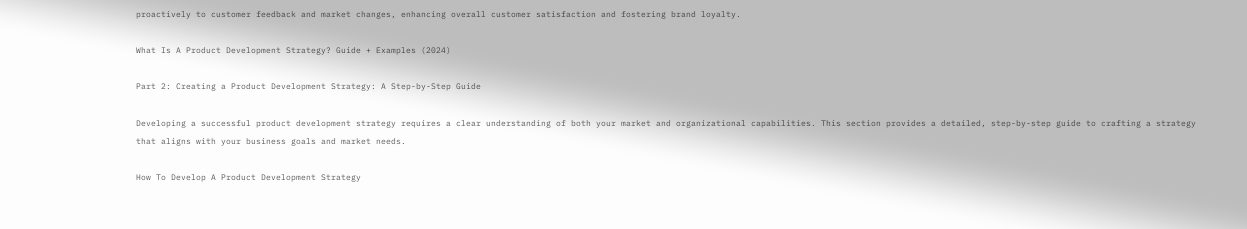proactively to customer feedback and market changes, enhancing overall customer satisfaction and fostering brand loyalty.

What Is A Product Development Strategy? Guide + Examples (2024)

Part 2: Creating a Product Development Strategy: A Step-by-Step Guide

Developing a successful product development strategy requires a clear understanding of both your market and organizational capabilities. This section provides a detailed, step-by-step guide to crafting a strategy that aligns with your business goals and market needs.

How To Develop A Product Development Strategy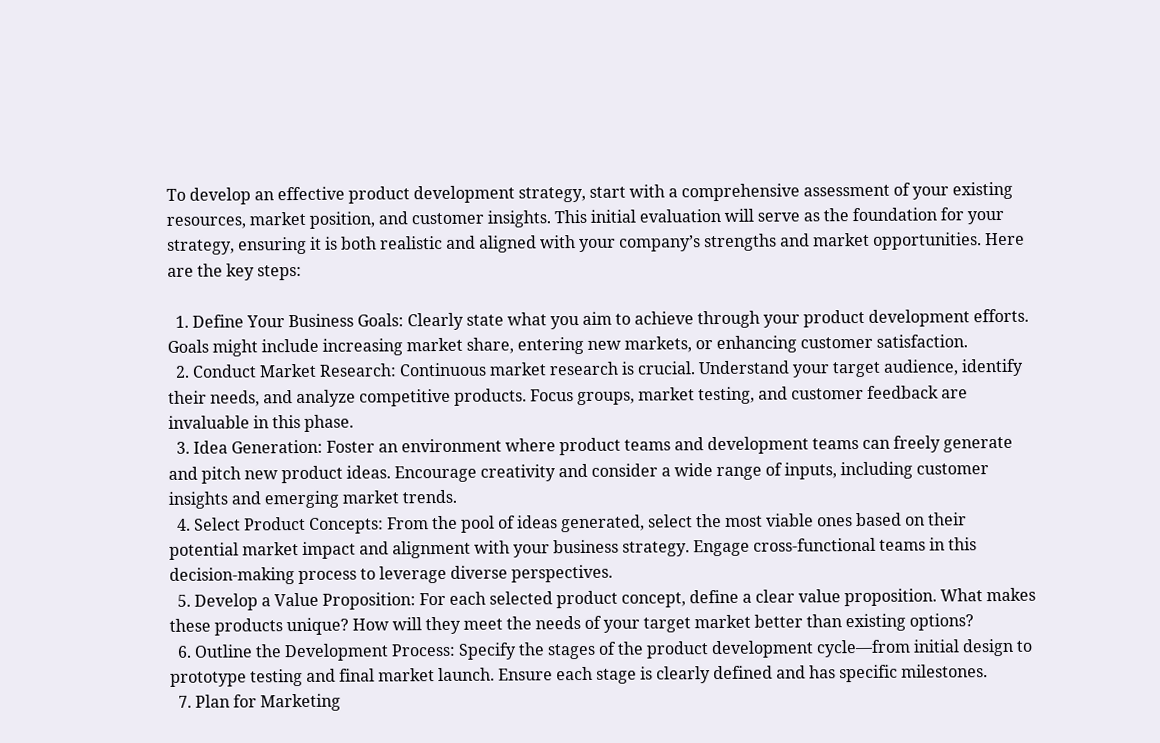To develop an effective product development strategy, start with a comprehensive assessment of your existing resources, market position, and customer insights. This initial evaluation will serve as the foundation for your strategy, ensuring it is both realistic and aligned with your company’s strengths and market opportunities. Here are the key steps:

  1. Define Your Business Goals: Clearly state what you aim to achieve through your product development efforts. Goals might include increasing market share, entering new markets, or enhancing customer satisfaction.
  2. Conduct Market Research: Continuous market research is crucial. Understand your target audience, identify their needs, and analyze competitive products. Focus groups, market testing, and customer feedback are invaluable in this phase.
  3. Idea Generation: Foster an environment where product teams and development teams can freely generate and pitch new product ideas. Encourage creativity and consider a wide range of inputs, including customer insights and emerging market trends.
  4. Select Product Concepts: From the pool of ideas generated, select the most viable ones based on their potential market impact and alignment with your business strategy. Engage cross-functional teams in this decision-making process to leverage diverse perspectives.
  5. Develop a Value Proposition: For each selected product concept, define a clear value proposition. What makes these products unique? How will they meet the needs of your target market better than existing options?
  6. Outline the Development Process: Specify the stages of the product development cycle—from initial design to prototype testing and final market launch. Ensure each stage is clearly defined and has specific milestones.
  7. Plan for Marketing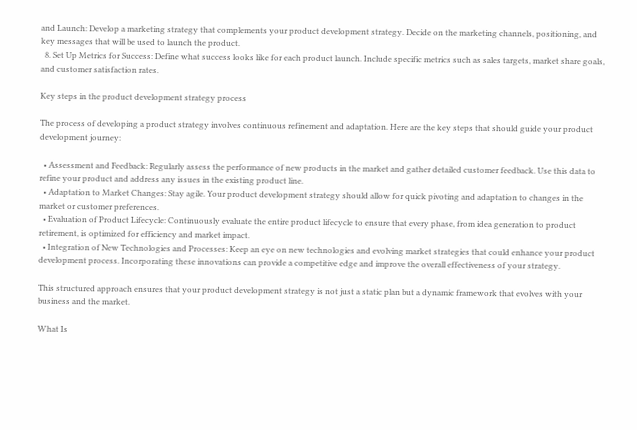and Launch: Develop a marketing strategy that complements your product development strategy. Decide on the marketing channels, positioning, and key messages that will be used to launch the product.
  8. Set Up Metrics for Success: Define what success looks like for each product launch. Include specific metrics such as sales targets, market share goals, and customer satisfaction rates.

Key steps in the product development strategy process

The process of developing a product strategy involves continuous refinement and adaptation. Here are the key steps that should guide your product development journey:

  • Assessment and Feedback: Regularly assess the performance of new products in the market and gather detailed customer feedback. Use this data to refine your product and address any issues in the existing product line.
  • Adaptation to Market Changes: Stay agile. Your product development strategy should allow for quick pivoting and adaptation to changes in the market or customer preferences.
  • Evaluation of Product Lifecycle: Continuously evaluate the entire product lifecycle to ensure that every phase, from idea generation to product retirement, is optimized for efficiency and market impact.
  • Integration of New Technologies and Processes: Keep an eye on new technologies and evolving market strategies that could enhance your product development process. Incorporating these innovations can provide a competitive edge and improve the overall effectiveness of your strategy.

This structured approach ensures that your product development strategy is not just a static plan but a dynamic framework that evolves with your business and the market.

What Is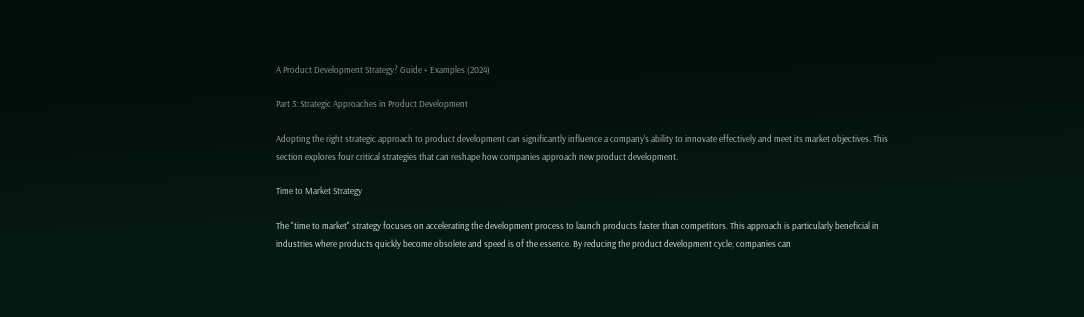A Product Development Strategy? Guide + Examples (2024)

Part 3: Strategic Approaches in Product Development

Adopting the right strategic approach to product development can significantly influence a company's ability to innovate effectively and meet its market objectives. This section explores four critical strategies that can reshape how companies approach new product development.

Time to Market Strategy

The "time to market" strategy focuses on accelerating the development process to launch products faster than competitors. This approach is particularly beneficial in industries where products quickly become obsolete and speed is of the essence. By reducing the product development cycle, companies can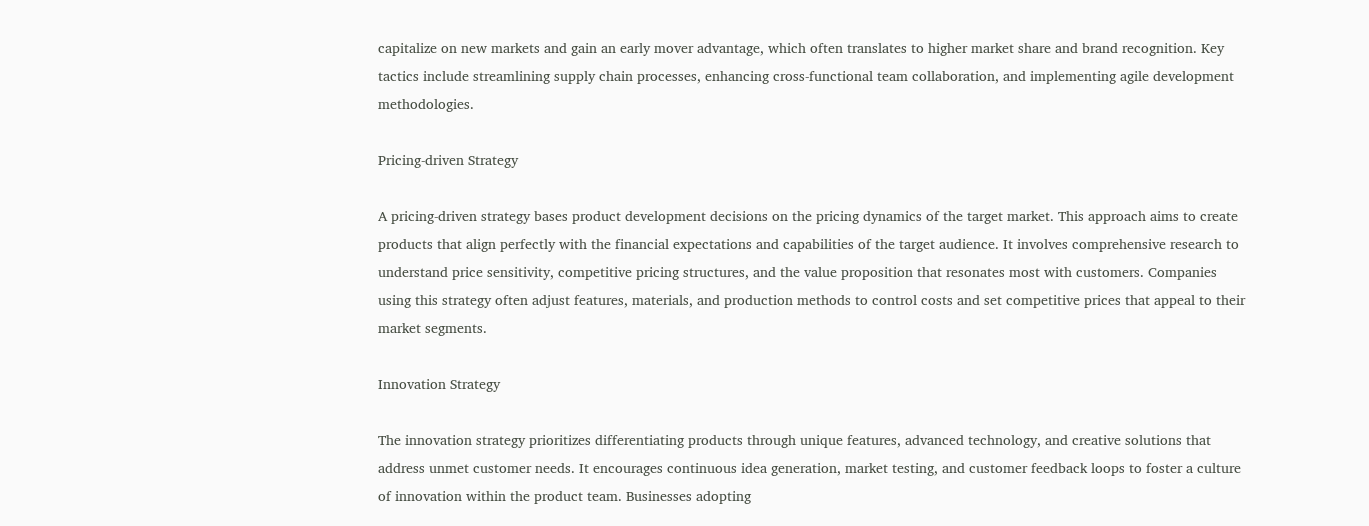capitalize on new markets and gain an early mover advantage, which often translates to higher market share and brand recognition. Key tactics include streamlining supply chain processes, enhancing cross-functional team collaboration, and implementing agile development methodologies.

Pricing-driven Strategy

A pricing-driven strategy bases product development decisions on the pricing dynamics of the target market. This approach aims to create products that align perfectly with the financial expectations and capabilities of the target audience. It involves comprehensive research to understand price sensitivity, competitive pricing structures, and the value proposition that resonates most with customers. Companies using this strategy often adjust features, materials, and production methods to control costs and set competitive prices that appeal to their market segments.

Innovation Strategy

The innovation strategy prioritizes differentiating products through unique features, advanced technology, and creative solutions that address unmet customer needs. It encourages continuous idea generation, market testing, and customer feedback loops to foster a culture of innovation within the product team. Businesses adopting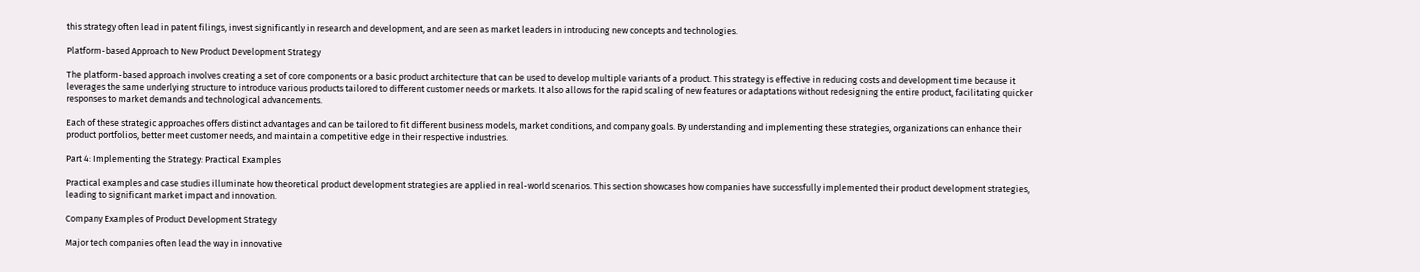this strategy often lead in patent filings, invest significantly in research and development, and are seen as market leaders in introducing new concepts and technologies.

Platform-based Approach to New Product Development Strategy

The platform-based approach involves creating a set of core components or a basic product architecture that can be used to develop multiple variants of a product. This strategy is effective in reducing costs and development time because it leverages the same underlying structure to introduce various products tailored to different customer needs or markets. It also allows for the rapid scaling of new features or adaptations without redesigning the entire product, facilitating quicker responses to market demands and technological advancements.

Each of these strategic approaches offers distinct advantages and can be tailored to fit different business models, market conditions, and company goals. By understanding and implementing these strategies, organizations can enhance their product portfolios, better meet customer needs, and maintain a competitive edge in their respective industries.

Part 4: Implementing the Strategy: Practical Examples

Practical examples and case studies illuminate how theoretical product development strategies are applied in real-world scenarios. This section showcases how companies have successfully implemented their product development strategies, leading to significant market impact and innovation.

Company Examples of Product Development Strategy

Major tech companies often lead the way in innovative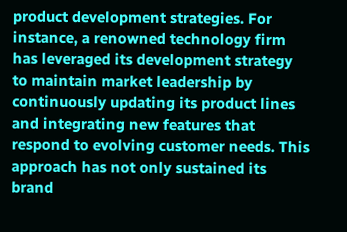product development strategies. For instance, a renowned technology firm has leveraged its development strategy to maintain market leadership by continuously updating its product lines and integrating new features that respond to evolving customer needs. This approach has not only sustained its brand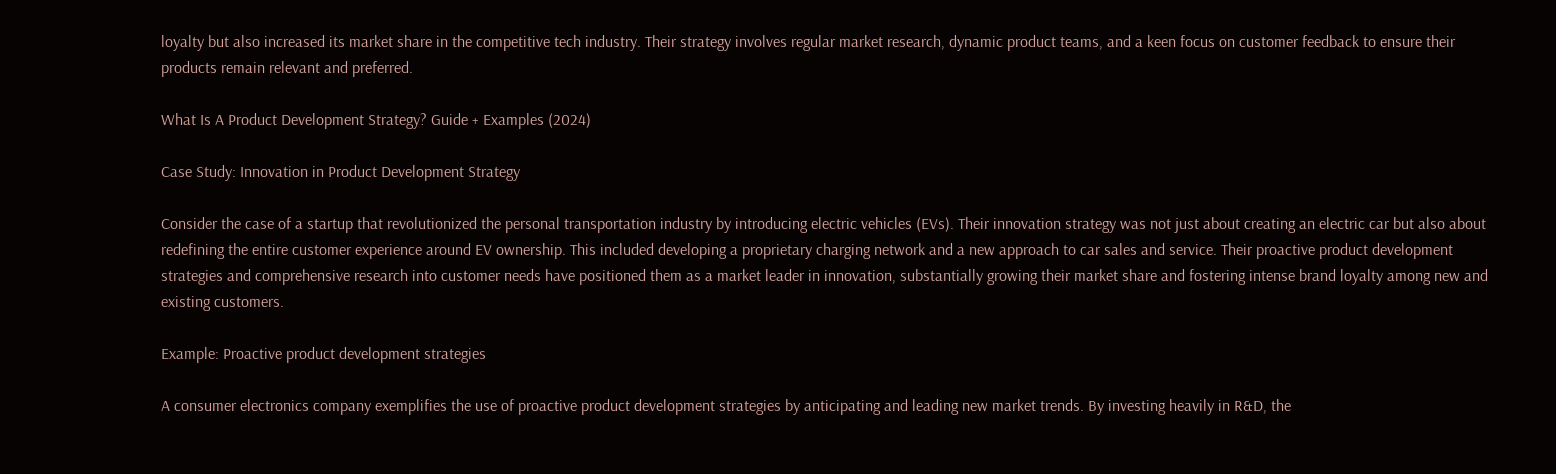loyalty but also increased its market share in the competitive tech industry. Their strategy involves regular market research, dynamic product teams, and a keen focus on customer feedback to ensure their products remain relevant and preferred.

What Is A Product Development Strategy? Guide + Examples (2024)

Case Study: Innovation in Product Development Strategy

Consider the case of a startup that revolutionized the personal transportation industry by introducing electric vehicles (EVs). Their innovation strategy was not just about creating an electric car but also about redefining the entire customer experience around EV ownership. This included developing a proprietary charging network and a new approach to car sales and service. Their proactive product development strategies and comprehensive research into customer needs have positioned them as a market leader in innovation, substantially growing their market share and fostering intense brand loyalty among new and existing customers.

Example: Proactive product development strategies

A consumer electronics company exemplifies the use of proactive product development strategies by anticipating and leading new market trends. By investing heavily in R&D, the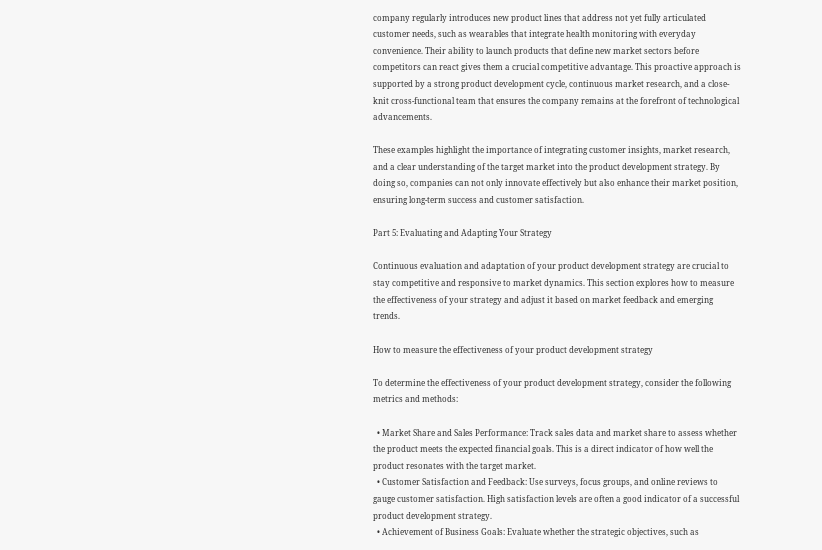company regularly introduces new product lines that address not yet fully articulated customer needs, such as wearables that integrate health monitoring with everyday convenience. Their ability to launch products that define new market sectors before competitors can react gives them a crucial competitive advantage. This proactive approach is supported by a strong product development cycle, continuous market research, and a close-knit cross-functional team that ensures the company remains at the forefront of technological advancements.

These examples highlight the importance of integrating customer insights, market research, and a clear understanding of the target market into the product development strategy. By doing so, companies can not only innovate effectively but also enhance their market position, ensuring long-term success and customer satisfaction.

Part 5: Evaluating and Adapting Your Strategy

Continuous evaluation and adaptation of your product development strategy are crucial to stay competitive and responsive to market dynamics. This section explores how to measure the effectiveness of your strategy and adjust it based on market feedback and emerging trends.

How to measure the effectiveness of your product development strategy

To determine the effectiveness of your product development strategy, consider the following metrics and methods:

  • Market Share and Sales Performance: Track sales data and market share to assess whether the product meets the expected financial goals. This is a direct indicator of how well the product resonates with the target market.
  • Customer Satisfaction and Feedback: Use surveys, focus groups, and online reviews to gauge customer satisfaction. High satisfaction levels are often a good indicator of a successful product development strategy.
  • Achievement of Business Goals: Evaluate whether the strategic objectives, such as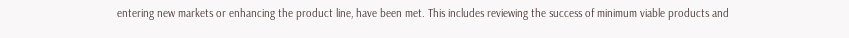entering new markets or enhancing the product line, have been met. This includes reviewing the success of minimum viable products and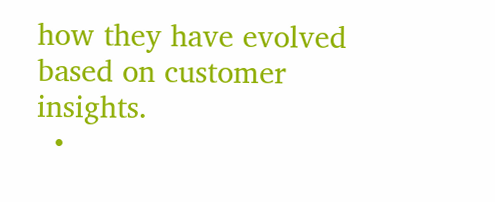how they have evolved based on customer insights.
  •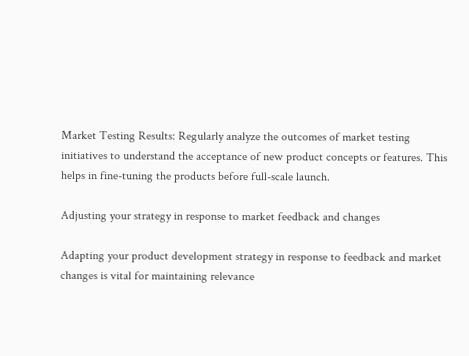Market Testing Results: Regularly analyze the outcomes of market testing initiatives to understand the acceptance of new product concepts or features. This helps in fine-tuning the products before full-scale launch.

Adjusting your strategy in response to market feedback and changes

Adapting your product development strategy in response to feedback and market changes is vital for maintaining relevance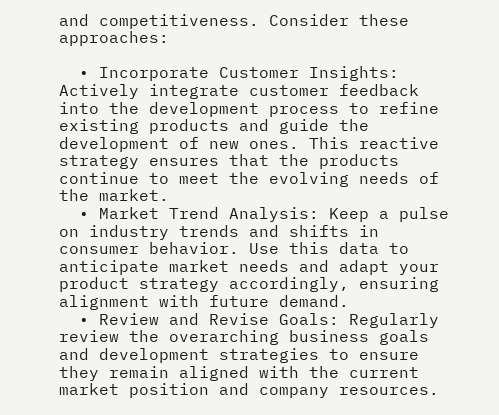and competitiveness. Consider these approaches:

  • Incorporate Customer Insights: Actively integrate customer feedback into the development process to refine existing products and guide the development of new ones. This reactive strategy ensures that the products continue to meet the evolving needs of the market.
  • Market Trend Analysis: Keep a pulse on industry trends and shifts in consumer behavior. Use this data to anticipate market needs and adapt your product strategy accordingly, ensuring alignment with future demand.
  • Review and Revise Goals: Regularly review the overarching business goals and development strategies to ensure they remain aligned with the current market position and company resources.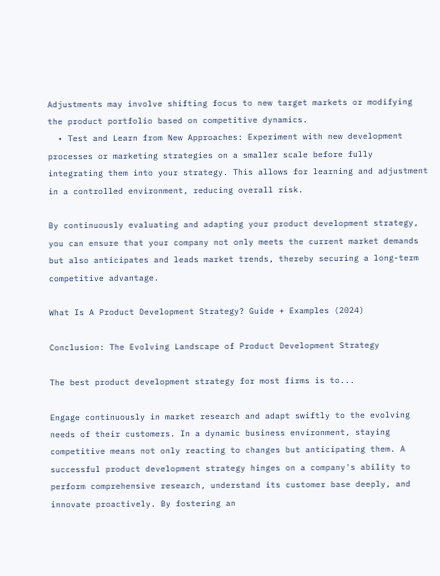Adjustments may involve shifting focus to new target markets or modifying the product portfolio based on competitive dynamics.
  • Test and Learn from New Approaches: Experiment with new development processes or marketing strategies on a smaller scale before fully integrating them into your strategy. This allows for learning and adjustment in a controlled environment, reducing overall risk.

By continuously evaluating and adapting your product development strategy, you can ensure that your company not only meets the current market demands but also anticipates and leads market trends, thereby securing a long-term competitive advantage.

What Is A Product Development Strategy? Guide + Examples (2024)

Conclusion: The Evolving Landscape of Product Development Strategy

The best product development strategy for most firms is to...

Engage continuously in market research and adapt swiftly to the evolving needs of their customers. In a dynamic business environment, staying competitive means not only reacting to changes but anticipating them. A successful product development strategy hinges on a company's ability to perform comprehensive research, understand its customer base deeply, and innovate proactively. By fostering an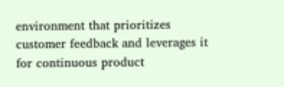environment that prioritizes customer feedback and leverages it for continuous product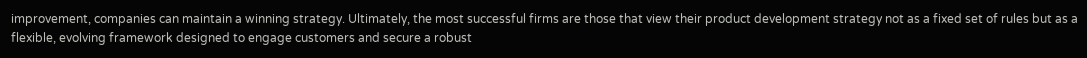improvement, companies can maintain a winning strategy. Ultimately, the most successful firms are those that view their product development strategy not as a fixed set of rules but as a flexible, evolving framework designed to engage customers and secure a robust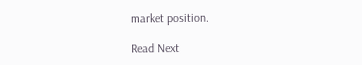market position.

Read Next